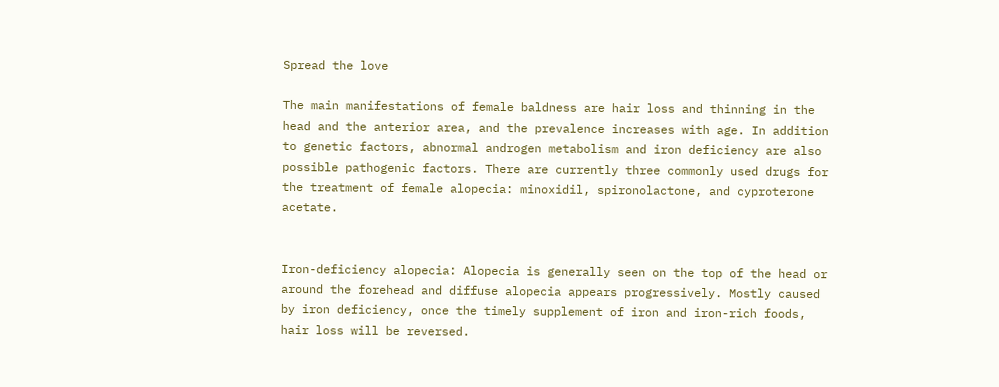Spread the love

The main manifestations of female baldness are hair loss and thinning in the head and the anterior area, and the prevalence increases with age. In addition to genetic factors, abnormal androgen metabolism and iron deficiency are also possible pathogenic factors. There are currently three commonly used drugs for the treatment of female alopecia: minoxidil, spironolactone, and cyproterone acetate.


Iron-deficiency alopecia: Alopecia is generally seen on the top of the head or around the forehead and diffuse alopecia appears progressively. Mostly caused by iron deficiency, once the timely supplement of iron and iron-rich foods, hair loss will be reversed.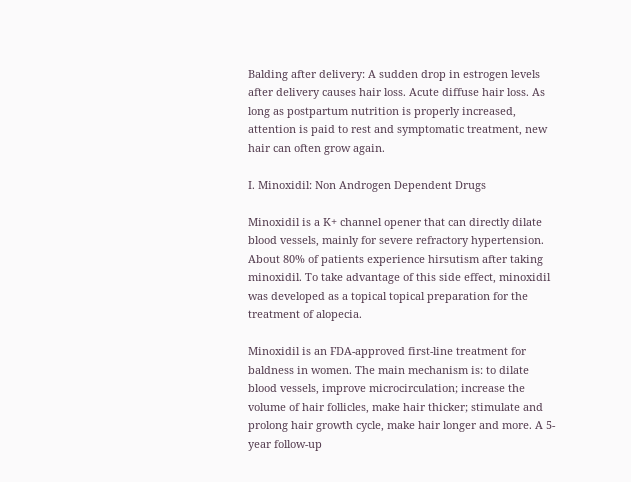Balding after delivery: A sudden drop in estrogen levels after delivery causes hair loss. Acute diffuse hair loss. As long as postpartum nutrition is properly increased, attention is paid to rest and symptomatic treatment, new hair can often grow again.

I. Minoxidil: Non Androgen Dependent Drugs

Minoxidil is a K+ channel opener that can directly dilate blood vessels, mainly for severe refractory hypertension. About 80% of patients experience hirsutism after taking minoxidil. To take advantage of this side effect, minoxidil was developed as a topical topical preparation for the treatment of alopecia.

Minoxidil is an FDA-approved first-line treatment for baldness in women. The main mechanism is: to dilate blood vessels, improve microcirculation; increase the volume of hair follicles, make hair thicker; stimulate and prolong hair growth cycle, make hair longer and more. A 5-year follow-up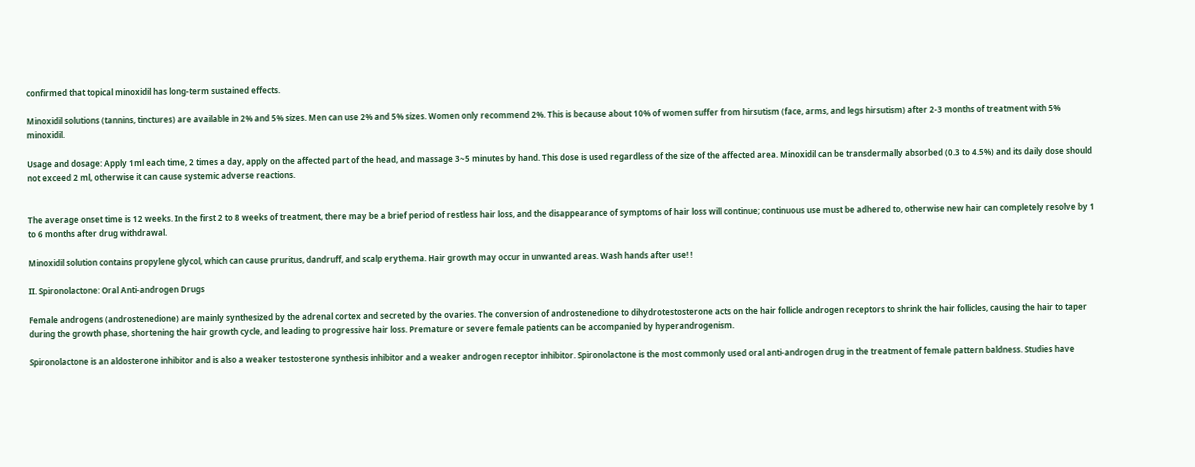confirmed that topical minoxidil has long-term sustained effects.

Minoxidil solutions (tannins, tinctures) are available in 2% and 5% sizes. Men can use 2% and 5% sizes. Women only recommend 2%. This is because about 10% of women suffer from hirsutism (face, arms, and legs hirsutism) after 2-3 months of treatment with 5% minoxidil.

Usage and dosage: Apply 1ml each time, 2 times a day, apply on the affected part of the head, and massage 3~5 minutes by hand. This dose is used regardless of the size of the affected area. Minoxidil can be transdermally absorbed (0.3 to 4.5%) and its daily dose should not exceed 2 ml, otherwise it can cause systemic adverse reactions.


The average onset time is 12 weeks. In the first 2 to 8 weeks of treatment, there may be a brief period of restless hair loss, and the disappearance of symptoms of hair loss will continue; continuous use must be adhered to, otherwise new hair can completely resolve by 1 to 6 months after drug withdrawal.

Minoxidil solution contains propylene glycol, which can cause pruritus, dandruff, and scalp erythema. Hair growth may occur in unwanted areas. Wash hands after use! !

II. Spironolactone: Oral Anti-androgen Drugs

Female androgens (androstenedione) are mainly synthesized by the adrenal cortex and secreted by the ovaries. The conversion of androstenedione to dihydrotestosterone acts on the hair follicle androgen receptors to shrink the hair follicles, causing the hair to taper during the growth phase, shortening the hair growth cycle, and leading to progressive hair loss. Premature or severe female patients can be accompanied by hyperandrogenism.

Spironolactone is an aldosterone inhibitor and is also a weaker testosterone synthesis inhibitor and a weaker androgen receptor inhibitor. Spironolactone is the most commonly used oral anti-androgen drug in the treatment of female pattern baldness. Studies have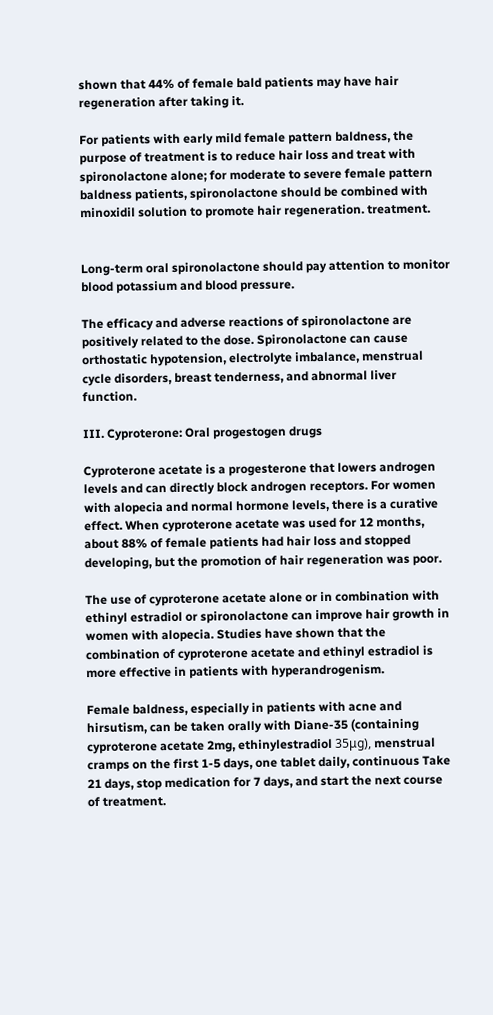shown that 44% of female bald patients may have hair regeneration after taking it.

For patients with early mild female pattern baldness, the purpose of treatment is to reduce hair loss and treat with spironolactone alone; for moderate to severe female pattern baldness patients, spironolactone should be combined with minoxidil solution to promote hair regeneration. treatment.


Long-term oral spironolactone should pay attention to monitor blood potassium and blood pressure.

The efficacy and adverse reactions of spironolactone are positively related to the dose. Spironolactone can cause orthostatic hypotension, electrolyte imbalance, menstrual cycle disorders, breast tenderness, and abnormal liver function.

III. Cyproterone: Oral progestogen drugs

Cyproterone acetate is a progesterone that lowers androgen levels and can directly block androgen receptors. For women with alopecia and normal hormone levels, there is a curative effect. When cyproterone acetate was used for 12 months, about 88% of female patients had hair loss and stopped developing, but the promotion of hair regeneration was poor.

The use of cyproterone acetate alone or in combination with ethinyl estradiol or spironolactone can improve hair growth in women with alopecia. Studies have shown that the combination of cyproterone acetate and ethinyl estradiol is more effective in patients with hyperandrogenism.

Female baldness, especially in patients with acne and hirsutism, can be taken orally with Diane-35 (containing cyproterone acetate 2mg, ethinylestradiol 35μg), menstrual cramps on the first 1-5 days, one tablet daily, continuous Take 21 days, stop medication for 7 days, and start the next course of treatment.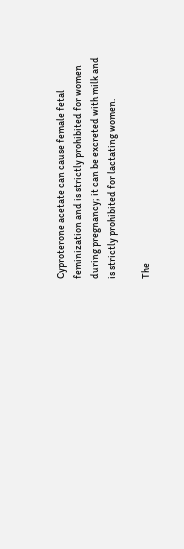Cyproterone acetate can cause female fetal feminization and is strictly prohibited for women during pregnancy; it can be excreted with milk and is strictly prohibited for lactating women.

The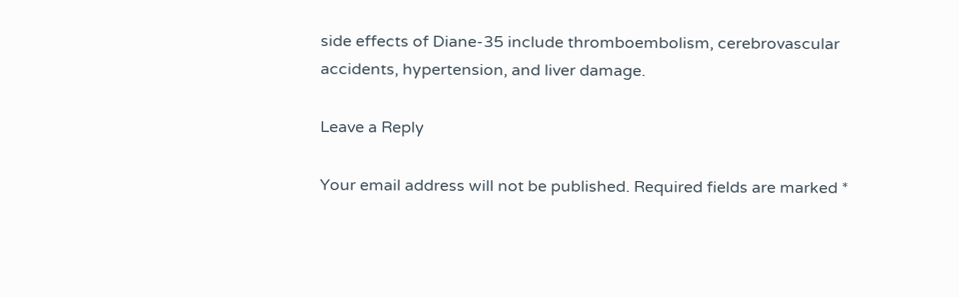side effects of Diane-35 include thromboembolism, cerebrovascular accidents, hypertension, and liver damage.

Leave a Reply

Your email address will not be published. Required fields are marked *